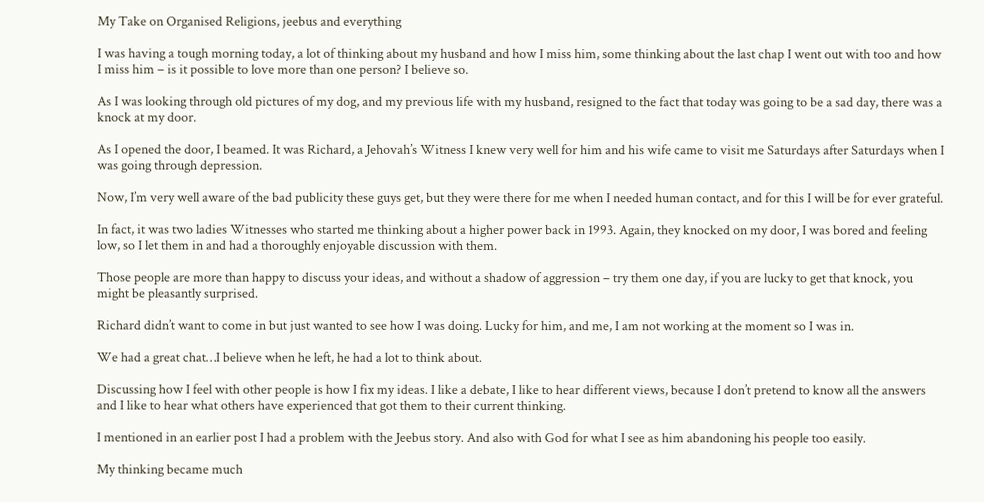My Take on Organised Religions, jeebus and everything

I was having a tough morning today, a lot of thinking about my husband and how I miss him, some thinking about the last chap I went out with too and how I miss him – is it possible to love more than one person? I believe so.

As I was looking through old pictures of my dog, and my previous life with my husband, resigned to the fact that today was going to be a sad day, there was a knock at my door.

As I opened the door, I beamed. It was Richard, a Jehovah’s Witness I knew very well for him and his wife came to visit me Saturdays after Saturdays when I was going through depression.

Now, I’m very well aware of the bad publicity these guys get, but they were there for me when I needed human contact, and for this I will be for ever grateful.

In fact, it was two ladies Witnesses who started me thinking about a higher power back in 1993. Again, they knocked on my door, I was bored and feeling low, so I let them in and had a thoroughly enjoyable discussion with them.

Those people are more than happy to discuss your ideas, and without a shadow of aggression – try them one day, if you are lucky to get that knock, you might be pleasantly surprised.

Richard didn’t want to come in but just wanted to see how I was doing. Lucky for him, and me, I am not working at the moment so I was in.

We had a great chat…I believe when he left, he had a lot to think about.

Discussing how I feel with other people is how I fix my ideas. I like a debate, I like to hear different views, because I don’t pretend to know all the answers and I like to hear what others have experienced that got them to their current thinking.

I mentioned in an earlier post I had a problem with the Jeebus story. And also with God for what I see as him abandoning his people too easily.

My thinking became much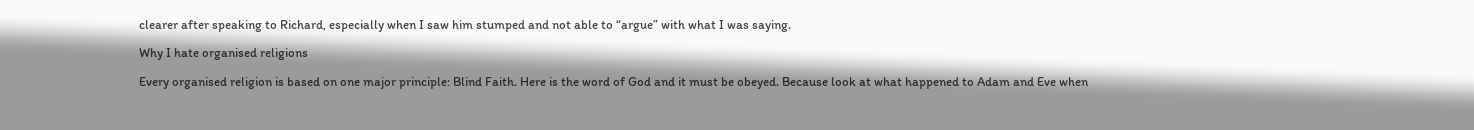clearer after speaking to Richard, especially when I saw him stumped and not able to “argue” with what I was saying.

Why I hate organised religions

Every organised religion is based on one major principle: Blind Faith. Here is the word of God and it must be obeyed. Because look at what happened to Adam and Eve when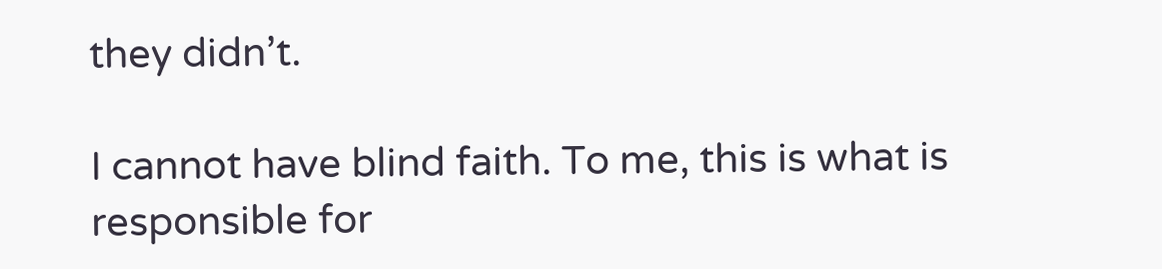they didn’t.

I cannot have blind faith. To me, this is what is responsible for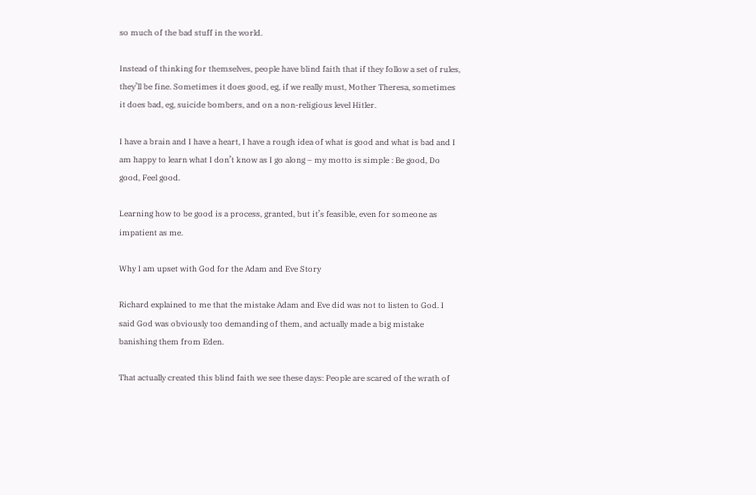so much of the bad stuff in the world.

Instead of thinking for themselves, people have blind faith that if they follow a set of rules, they’ll be fine. Sometimes it does good, eg, if we really must, Mother Theresa, sometimes it does bad, eg, suicide bombers, and on a non-religious level Hitler.

I have a brain and I have a heart, I have a rough idea of what is good and what is bad and I am happy to learn what I don’t know as I go along – my motto is simple : Be good, Do good, Feel good.

Learning how to be good is a process, granted, but it’s feasible, even for someone as impatient as me.

Why I am upset with God for the Adam and Eve Story

Richard explained to me that the mistake Adam and Eve did was not to listen to God. I said God was obviously too demanding of them, and actually made a big mistake banishing them from Eden.

That actually created this blind faith we see these days: People are scared of the wrath of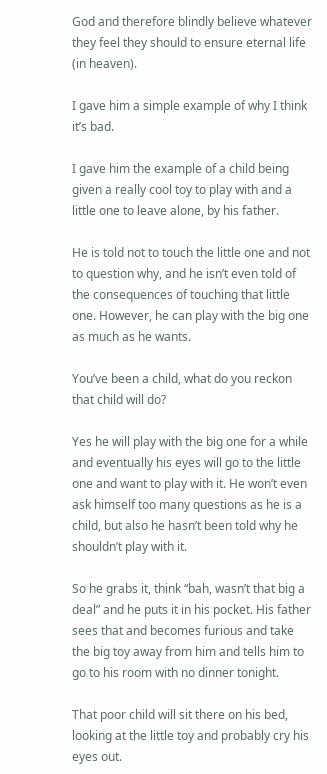God and therefore blindly believe whatever they feel they should to ensure eternal life (in heaven).

I gave him a simple example of why I think it’s bad.

I gave him the example of a child being given a really cool toy to play with and a little one to leave alone, by his father.

He is told not to touch the little one and not to question why, and he isn’t even told of the consequences of touching that little one. However, he can play with the big one as much as he wants.

You’ve been a child, what do you reckon that child will do?

Yes he will play with the big one for a while and eventually his eyes will go to the little one and want to play with it. He won’t even ask himself too many questions as he is a child, but also he hasn’t been told why he shouldn’t play with it.

So he grabs it, think “bah, wasn’t that big a deal” and he puts it in his pocket. His father sees that and becomes furious and take the big toy away from him and tells him to go to his room with no dinner tonight.

That poor child will sit there on his bed, looking at the little toy and probably cry his eyes out.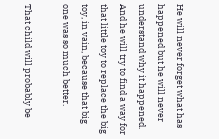He will never forget what has happened but he will never understand why it happened. And he will try to find a way for that little toy to replace the big toy, in vain, because that big one was so much better.

That child will probably be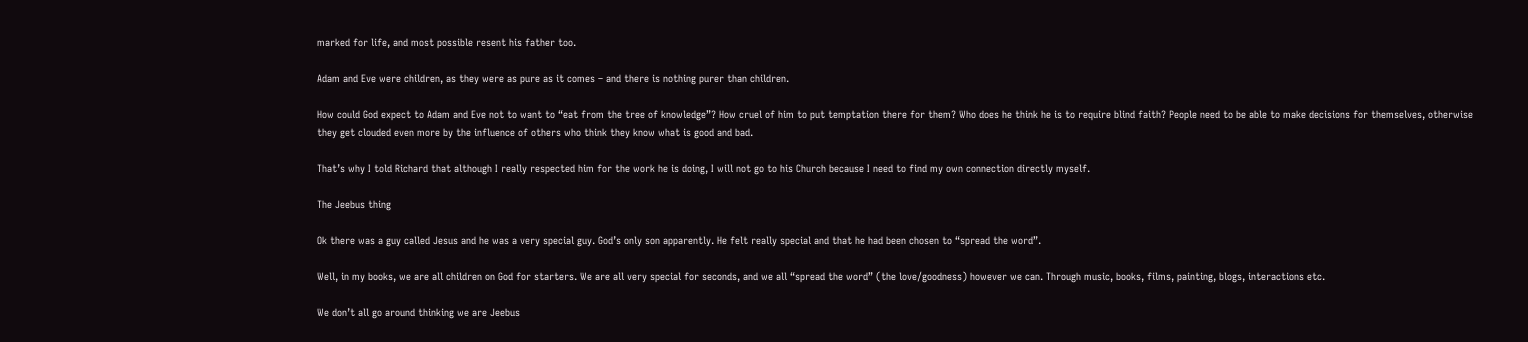marked for life, and most possible resent his father too.

Adam and Eve were children, as they were as pure as it comes – and there is nothing purer than children.

How could God expect to Adam and Eve not to want to “eat from the tree of knowledge”? How cruel of him to put temptation there for them? Who does he think he is to require blind faith? People need to be able to make decisions for themselves, otherwise they get clouded even more by the influence of others who think they know what is good and bad.

That’s why I told Richard that although I really respected him for the work he is doing, I will not go to his Church because I need to find my own connection directly myself.

The Jeebus thing

Ok there was a guy called Jesus and he was a very special guy. God’s only son apparently. He felt really special and that he had been chosen to “spread the word”.

Well, in my books, we are all children on God for starters. We are all very special for seconds, and we all “spread the word” (the love/goodness) however we can. Through music, books, films, painting, blogs, interactions etc.

We don’t all go around thinking we are Jeebus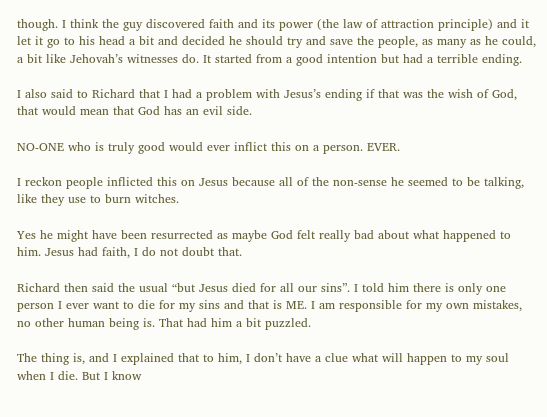though. I think the guy discovered faith and its power (the law of attraction principle) and it let it go to his head a bit and decided he should try and save the people, as many as he could, a bit like Jehovah’s witnesses do. It started from a good intention but had a terrible ending.

I also said to Richard that I had a problem with Jesus’s ending if that was the wish of God, that would mean that God has an evil side.

NO-ONE who is truly good would ever inflict this on a person. EVER.

I reckon people inflicted this on Jesus because all of the non-sense he seemed to be talking, like they use to burn witches.

Yes he might have been resurrected as maybe God felt really bad about what happened to him. Jesus had faith, I do not doubt that.

Richard then said the usual “but Jesus died for all our sins”. I told him there is only one person I ever want to die for my sins and that is ME. I am responsible for my own mistakes, no other human being is. That had him a bit puzzled.

The thing is, and I explained that to him, I don’t have a clue what will happen to my soul when I die. But I know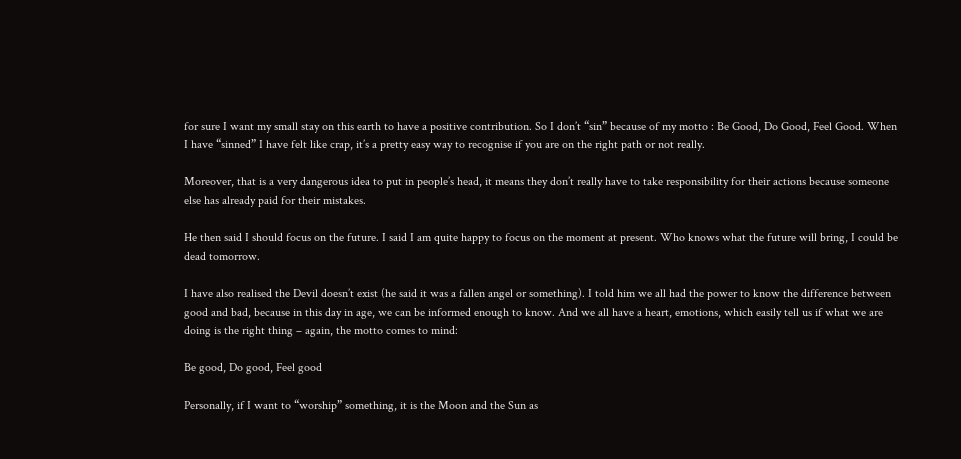for sure I want my small stay on this earth to have a positive contribution. So I don’t “sin” because of my motto : Be Good, Do Good, Feel Good. When I have “sinned” I have felt like crap, it’s a pretty easy way to recognise if you are on the right path or not really.

Moreover, that is a very dangerous idea to put in people’s head, it means they don’t really have to take responsibility for their actions because someone else has already paid for their mistakes.

He then said I should focus on the future. I said I am quite happy to focus on the moment at present. Who knows what the future will bring, I could be dead tomorrow.

I have also realised the Devil doesn’t exist (he said it was a fallen angel or something). I told him we all had the power to know the difference between good and bad, because in this day in age, we can be informed enough to know. And we all have a heart, emotions, which easily tell us if what we are doing is the right thing – again, the motto comes to mind:

Be good, Do good, Feel good

Personally, if I want to “worship” something, it is the Moon and the Sun as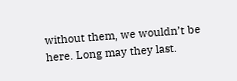without them, we wouldn’t be here. Long may they last.